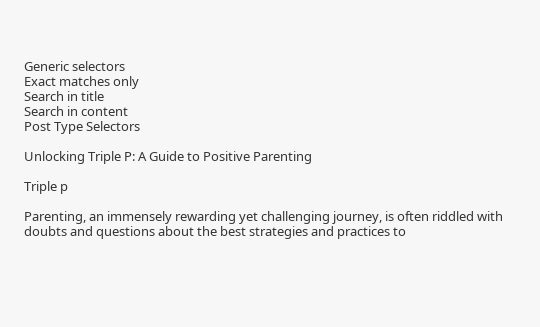Generic selectors
Exact matches only
Search in title
Search in content
Post Type Selectors

Unlocking Triple P: A Guide to Positive Parenting

Triple p

Parenting, an immensely rewarding yet challenging journey, is often riddled with doubts and questions about the best strategies and practices to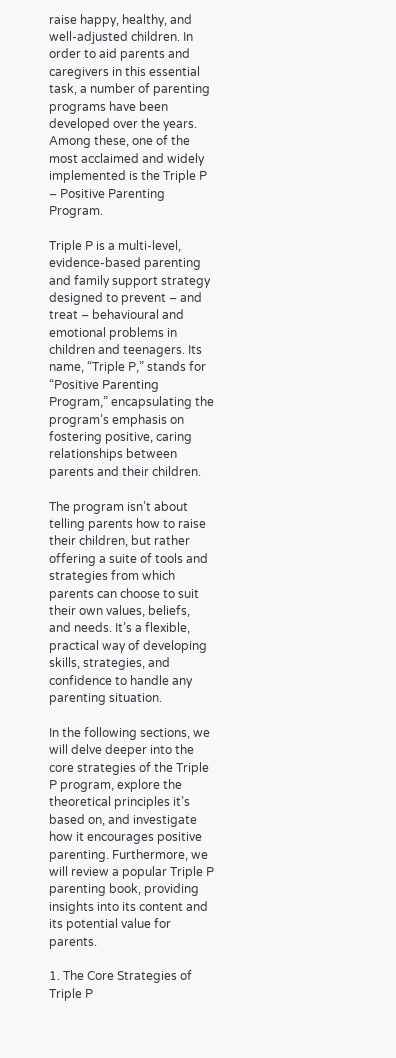raise happy, healthy, and well-adjusted children. In order to aid parents and caregivers in this essential task, a number of parenting programs have been developed over the years. Among these, one of the most acclaimed and widely implemented is the Triple P – Positive Parenting Program.

Triple P is a multi-level, evidence-based parenting and family support strategy designed to prevent – and treat – behavioural and emotional problems in children and teenagers. Its name, “Triple P,” stands for “Positive Parenting Program,” encapsulating the program’s emphasis on fostering positive, caring relationships between parents and their children.

The program isn’t about telling parents how to raise their children, but rather offering a suite of tools and strategies from which parents can choose to suit their own values, beliefs, and needs. It’s a flexible, practical way of developing skills, strategies, and confidence to handle any parenting situation.

In the following sections, we will delve deeper into the core strategies of the Triple P program, explore the theoretical principles it’s based on, and investigate how it encourages positive parenting. Furthermore, we will review a popular Triple P parenting book, providing insights into its content and its potential value for parents.

1. The Core Strategies of Triple P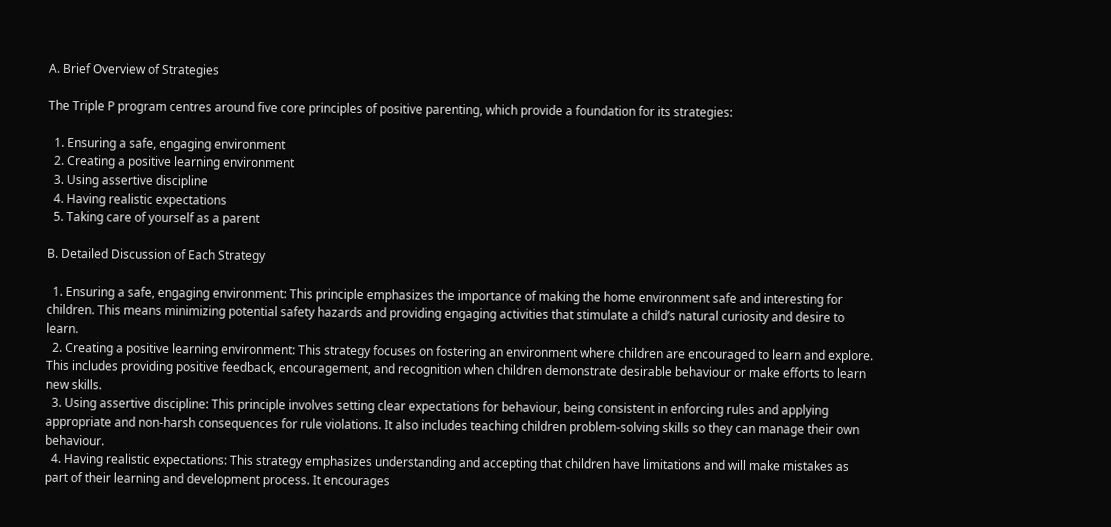A. Brief Overview of Strategies

The Triple P program centres around five core principles of positive parenting, which provide a foundation for its strategies:

  1. Ensuring a safe, engaging environment
  2. Creating a positive learning environment
  3. Using assertive discipline
  4. Having realistic expectations
  5. Taking care of yourself as a parent

B. Detailed Discussion of Each Strategy

  1. Ensuring a safe, engaging environment: This principle emphasizes the importance of making the home environment safe and interesting for children. This means minimizing potential safety hazards and providing engaging activities that stimulate a child’s natural curiosity and desire to learn.
  2. Creating a positive learning environment: This strategy focuses on fostering an environment where children are encouraged to learn and explore. This includes providing positive feedback, encouragement, and recognition when children demonstrate desirable behaviour or make efforts to learn new skills.
  3. Using assertive discipline: This principle involves setting clear expectations for behaviour, being consistent in enforcing rules and applying appropriate and non-harsh consequences for rule violations. It also includes teaching children problem-solving skills so they can manage their own behaviour.
  4. Having realistic expectations: This strategy emphasizes understanding and accepting that children have limitations and will make mistakes as part of their learning and development process. It encourages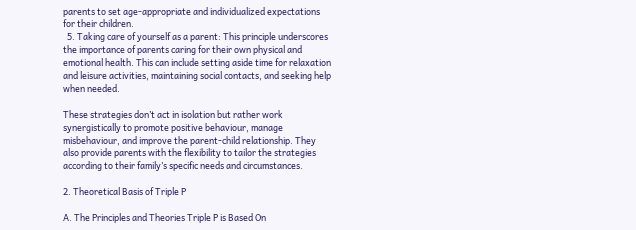parents to set age-appropriate and individualized expectations for their children.
  5. Taking care of yourself as a parent: This principle underscores the importance of parents caring for their own physical and emotional health. This can include setting aside time for relaxation and leisure activities, maintaining social contacts, and seeking help when needed.

These strategies don’t act in isolation but rather work synergistically to promote positive behaviour, manage misbehaviour, and improve the parent-child relationship. They also provide parents with the flexibility to tailor the strategies according to their family’s specific needs and circumstances.

2. Theoretical Basis of Triple P

A. The Principles and Theories Triple P is Based On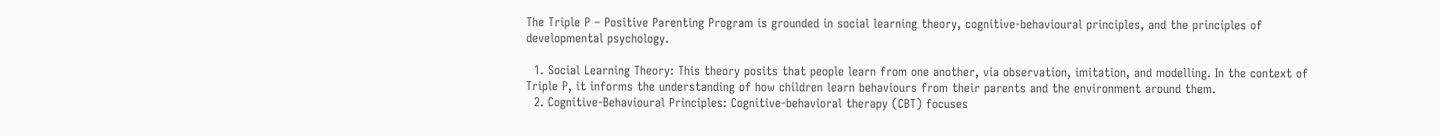The Triple P – Positive Parenting Program is grounded in social learning theory, cognitive-behavioural principles, and the principles of developmental psychology.

  1. Social Learning Theory: This theory posits that people learn from one another, via observation, imitation, and modelling. In the context of Triple P, it informs the understanding of how children learn behaviours from their parents and the environment around them.
  2. Cognitive-Behavioural Principles: Cognitive-behavioral therapy (CBT) focuses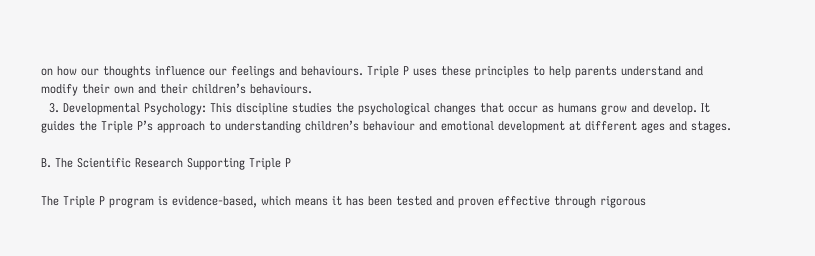on how our thoughts influence our feelings and behaviours. Triple P uses these principles to help parents understand and modify their own and their children’s behaviours.
  3. Developmental Psychology: This discipline studies the psychological changes that occur as humans grow and develop. It guides the Triple P’s approach to understanding children’s behaviour and emotional development at different ages and stages.

B. The Scientific Research Supporting Triple P

The Triple P program is evidence-based, which means it has been tested and proven effective through rigorous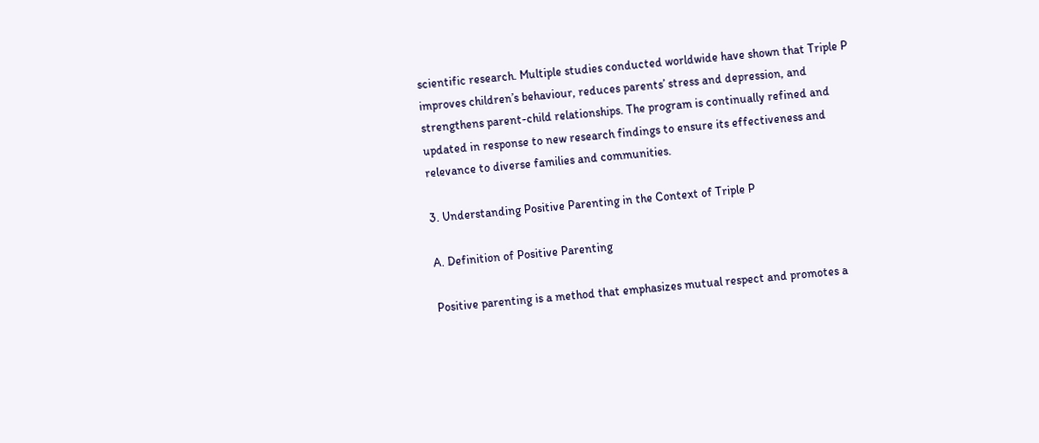scientific research. Multiple studies conducted worldwide have shown that Triple P improves children’s behaviour, reduces parents’ stress and depression, and strengthens parent-child relationships. The program is continually refined and updated in response to new research findings to ensure its effectiveness and relevance to diverse families and communities.

3. Understanding Positive Parenting in the Context of Triple P

A. Definition of Positive Parenting

Positive parenting is a method that emphasizes mutual respect and promotes a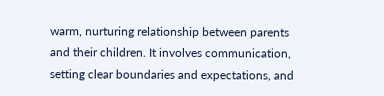warm, nurturing relationship between parents and their children. It involves communication, setting clear boundaries and expectations, and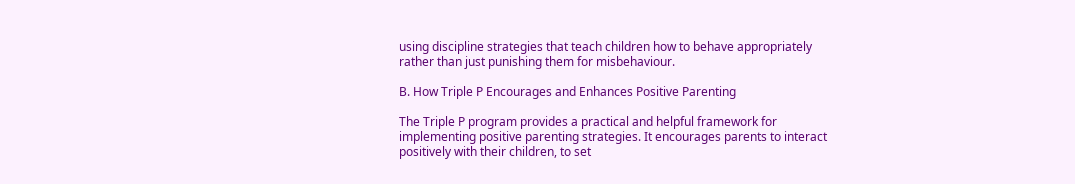using discipline strategies that teach children how to behave appropriately rather than just punishing them for misbehaviour.

B. How Triple P Encourages and Enhances Positive Parenting

The Triple P program provides a practical and helpful framework for implementing positive parenting strategies. It encourages parents to interact positively with their children, to set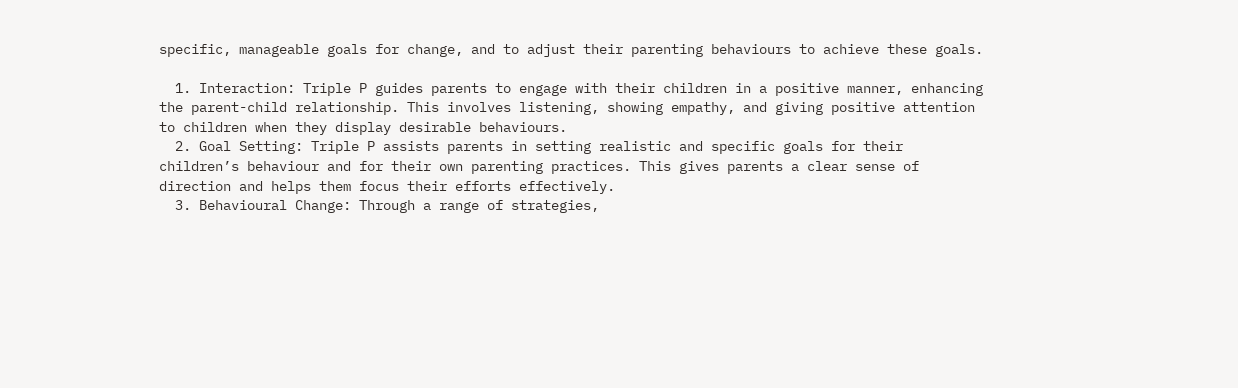specific, manageable goals for change, and to adjust their parenting behaviours to achieve these goals.

  1. Interaction: Triple P guides parents to engage with their children in a positive manner, enhancing the parent-child relationship. This involves listening, showing empathy, and giving positive attention to children when they display desirable behaviours.
  2. Goal Setting: Triple P assists parents in setting realistic and specific goals for their children’s behaviour and for their own parenting practices. This gives parents a clear sense of direction and helps them focus their efforts effectively.
  3. Behavioural Change: Through a range of strategies,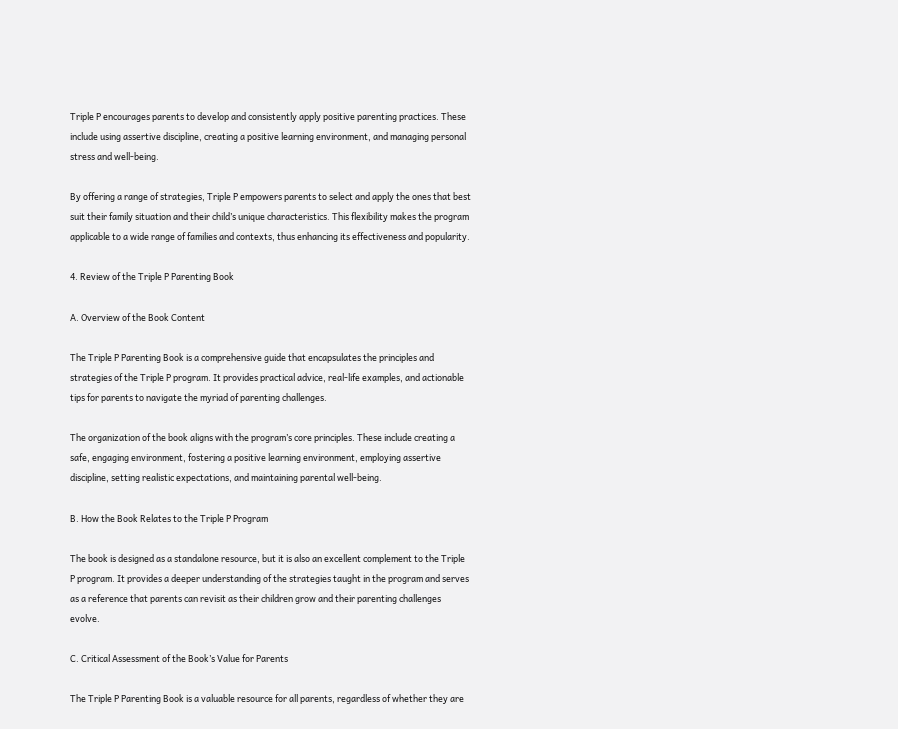Triple P encourages parents to develop and consistently apply positive parenting practices. These include using assertive discipline, creating a positive learning environment, and managing personal stress and well-being.

By offering a range of strategies, Triple P empowers parents to select and apply the ones that best suit their family situation and their child’s unique characteristics. This flexibility makes the program applicable to a wide range of families and contexts, thus enhancing its effectiveness and popularity.

4. Review of the Triple P Parenting Book

A. Overview of the Book Content

The Triple P Parenting Book is a comprehensive guide that encapsulates the principles and strategies of the Triple P program. It provides practical advice, real-life examples, and actionable tips for parents to navigate the myriad of parenting challenges.

The organization of the book aligns with the program’s core principles. These include creating a safe, engaging environment, fostering a positive learning environment, employing assertive discipline, setting realistic expectations, and maintaining parental well-being.

B. How the Book Relates to the Triple P Program

The book is designed as a standalone resource, but it is also an excellent complement to the Triple P program. It provides a deeper understanding of the strategies taught in the program and serves as a reference that parents can revisit as their children grow and their parenting challenges evolve.

C. Critical Assessment of the Book’s Value for Parents

The Triple P Parenting Book is a valuable resource for all parents, regardless of whether they are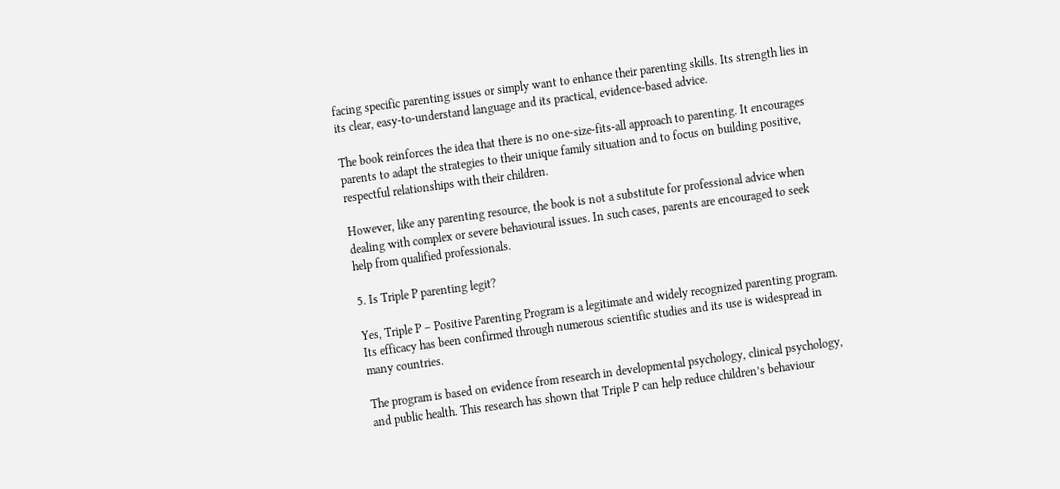facing specific parenting issues or simply want to enhance their parenting skills. Its strength lies in its clear, easy-to-understand language and its practical, evidence-based advice.

The book reinforces the idea that there is no one-size-fits-all approach to parenting. It encourages parents to adapt the strategies to their unique family situation and to focus on building positive, respectful relationships with their children.

However, like any parenting resource, the book is not a substitute for professional advice when dealing with complex or severe behavioural issues. In such cases, parents are encouraged to seek help from qualified professionals.

5. Is Triple P parenting legit?

Yes, Triple P – Positive Parenting Program is a legitimate and widely recognized parenting program. Its efficacy has been confirmed through numerous scientific studies and its use is widespread in many countries.

The program is based on evidence from research in developmental psychology, clinical psychology, and public health. This research has shown that Triple P can help reduce children’s behaviour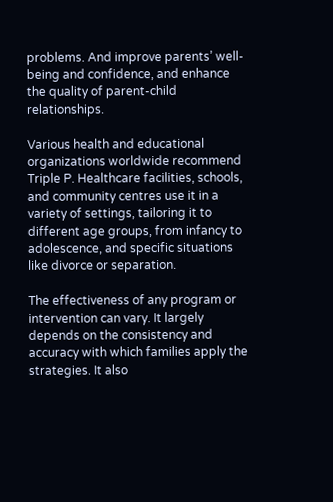problems. And improve parents’ well-being and confidence, and enhance the quality of parent-child relationships.

Various health and educational organizations worldwide recommend Triple P. Healthcare facilities, schools, and community centres use it in a variety of settings, tailoring it to different age groups, from infancy to adolescence, and specific situations like divorce or separation.

The effectiveness of any program or intervention can vary. It largely depends on the consistency and accuracy with which families apply the strategies. It also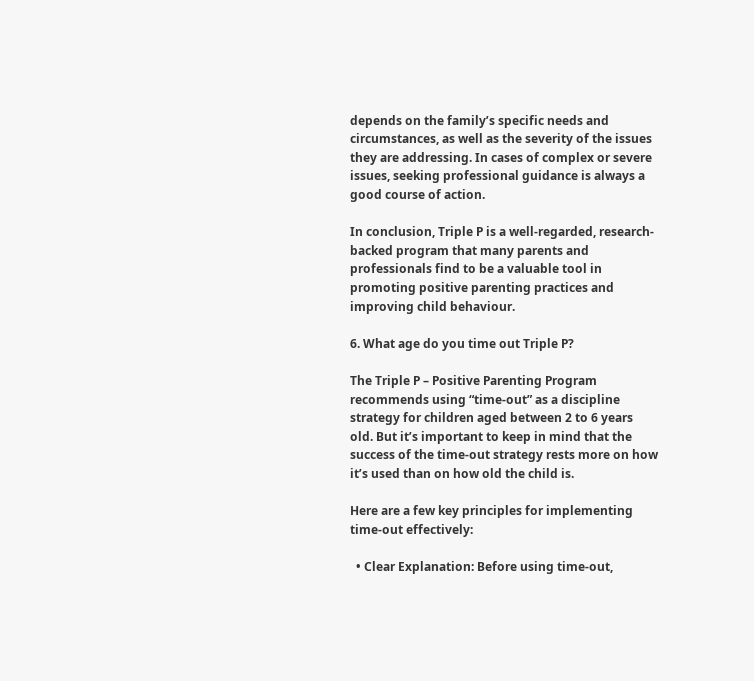depends on the family’s specific needs and circumstances, as well as the severity of the issues they are addressing. In cases of complex or severe issues, seeking professional guidance is always a good course of action.

In conclusion, Triple P is a well-regarded, research-backed program that many parents and professionals find to be a valuable tool in promoting positive parenting practices and improving child behaviour.

6. What age do you time out Triple P?

The Triple P – Positive Parenting Program recommends using “time-out” as a discipline strategy for children aged between 2 to 6 years old. But it’s important to keep in mind that the success of the time-out strategy rests more on how it’s used than on how old the child is.

Here are a few key principles for implementing time-out effectively:

  • Clear Explanation: Before using time-out,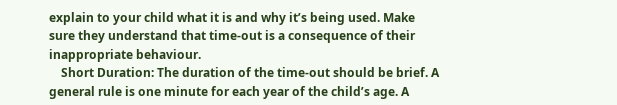explain to your child what it is and why it’s being used. Make sure they understand that time-out is a consequence of their inappropriate behaviour.
    Short Duration: The duration of the time-out should be brief. A general rule is one minute for each year of the child’s age. A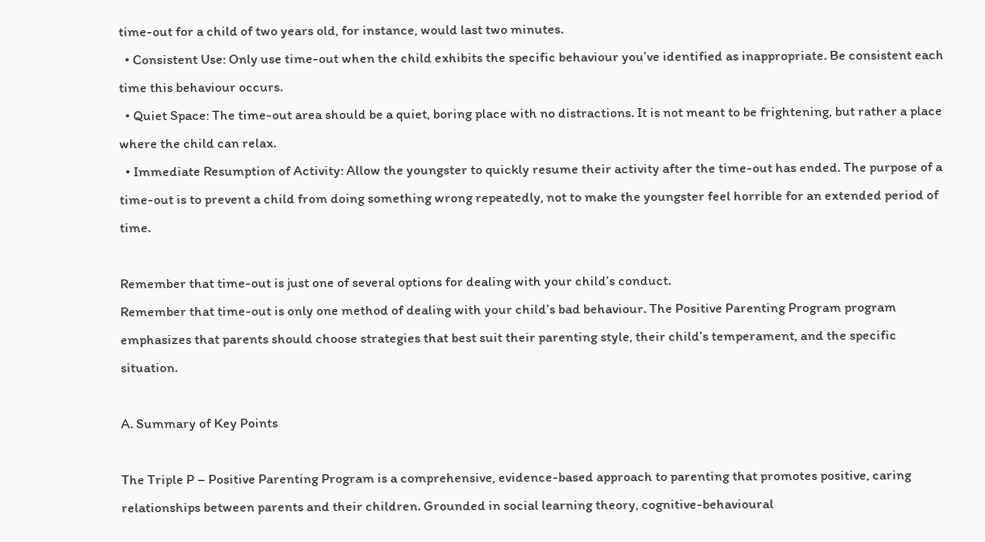time-out for a child of two years old, for instance, would last two minutes.
  • Consistent Use: Only use time-out when the child exhibits the specific behaviour you’ve identified as inappropriate. Be consistent each time this behaviour occurs.
  • Quiet Space: The time-out area should be a quiet, boring place with no distractions. It is not meant to be frightening, but rather a place where the child can relax.
  • Immediate Resumption of Activity: Allow the youngster to quickly resume their activity after the time-out has ended. The purpose of a time-out is to prevent a child from doing something wrong repeatedly, not to make the youngster feel horrible for an extended period of time.

Remember that time-out is just one of several options for dealing with your child’s conduct.
Remember that time-out is only one method of dealing with your child’s bad behaviour. The Positive Parenting Program program emphasizes that parents should choose strategies that best suit their parenting style, their child’s temperament, and the specific situation.

A. Summary of Key Points

The Triple P – Positive Parenting Program is a comprehensive, evidence-based approach to parenting that promotes positive, caring relationships between parents and their children. Grounded in social learning theory, cognitive-behavioural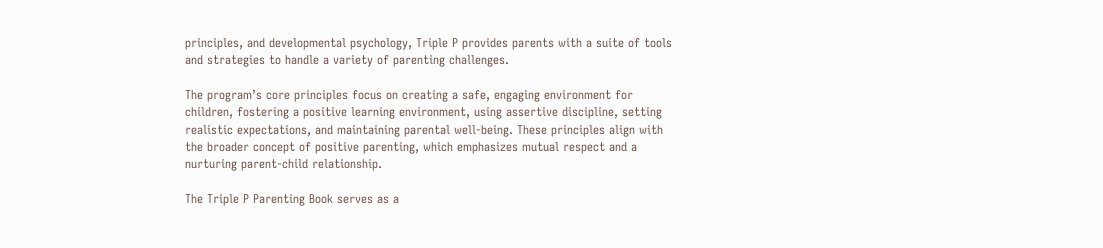principles, and developmental psychology, Triple P provides parents with a suite of tools and strategies to handle a variety of parenting challenges.

The program’s core principles focus on creating a safe, engaging environment for children, fostering a positive learning environment, using assertive discipline, setting realistic expectations, and maintaining parental well-being. These principles align with the broader concept of positive parenting, which emphasizes mutual respect and a nurturing parent-child relationship.

The Triple P Parenting Book serves as a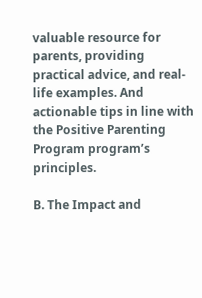valuable resource for parents, providing practical advice, and real-life examples. And actionable tips in line with the Positive Parenting Program program’s principles.

B. The Impact and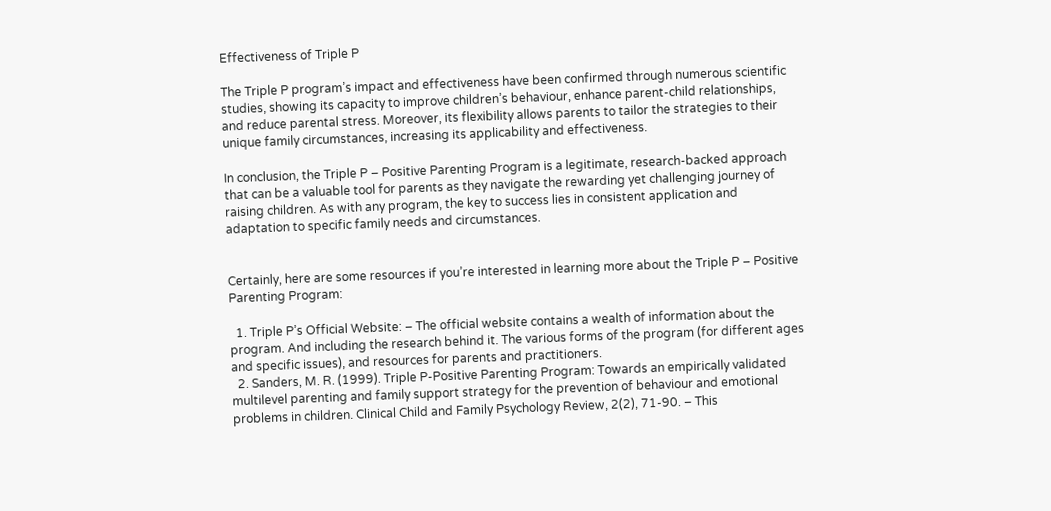Effectiveness of Triple P

The Triple P program’s impact and effectiveness have been confirmed through numerous scientific studies, showing its capacity to improve children’s behaviour, enhance parent-child relationships, and reduce parental stress. Moreover, its flexibility allows parents to tailor the strategies to their unique family circumstances, increasing its applicability and effectiveness.

In conclusion, the Triple P – Positive Parenting Program is a legitimate, research-backed approach that can be a valuable tool for parents as they navigate the rewarding yet challenging journey of raising children. As with any program, the key to success lies in consistent application and adaptation to specific family needs and circumstances.


Certainly, here are some resources if you’re interested in learning more about the Triple P – Positive Parenting Program:

  1. Triple P’s Official Website: – The official website contains a wealth of information about the program. And including the research behind it. The various forms of the program (for different ages and specific issues), and resources for parents and practitioners.
  2. Sanders, M. R. (1999). Triple P-Positive Parenting Program: Towards an empirically validated multilevel parenting and family support strategy for the prevention of behaviour and emotional problems in children. Clinical Child and Family Psychology Review, 2(2), 71-90. – This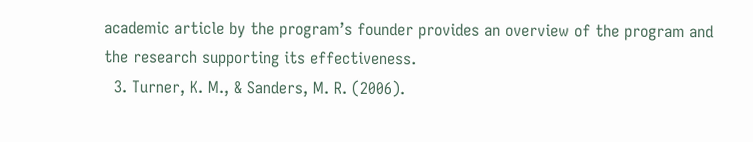academic article by the program’s founder provides an overview of the program and the research supporting its effectiveness.
  3. Turner, K. M., & Sanders, M. R. (2006).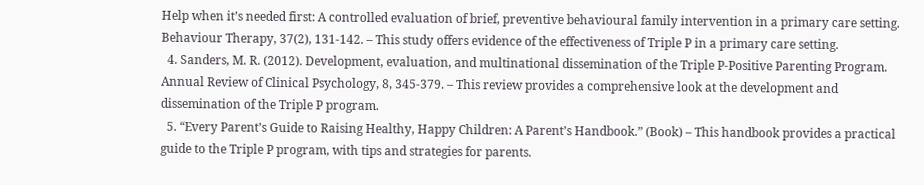Help when it’s needed first: A controlled evaluation of brief, preventive behavioural family intervention in a primary care setting. Behaviour Therapy, 37(2), 131-142. – This study offers evidence of the effectiveness of Triple P in a primary care setting.
  4. Sanders, M. R. (2012). Development, evaluation, and multinational dissemination of the Triple P-Positive Parenting Program. Annual Review of Clinical Psychology, 8, 345-379. – This review provides a comprehensive look at the development and dissemination of the Triple P program.
  5. “Every Parent’s Guide to Raising Healthy, Happy Children: A Parent’s Handbook.” (Book) – This handbook provides a practical guide to the Triple P program, with tips and strategies for parents.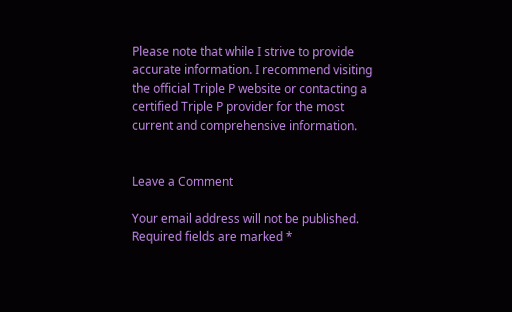Please note that while I strive to provide accurate information. I recommend visiting the official Triple P website or contacting a certified Triple P provider for the most current and comprehensive information.


Leave a Comment

Your email address will not be published. Required fields are marked *